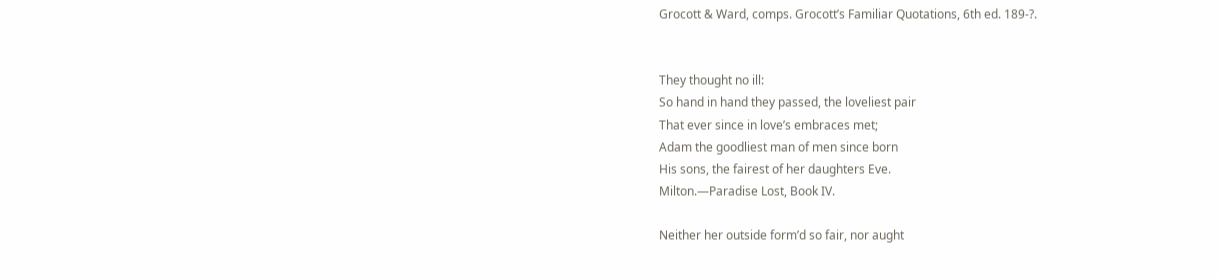Grocott & Ward, comps. Grocott’s Familiar Quotations, 6th ed. 189-?.


They thought no ill:
So hand in hand they passed, the loveliest pair
That ever since in love’s embraces met;
Adam the goodliest man of men since born
His sons, the fairest of her daughters Eve.
Milton.—Paradise Lost, Book IV.

Neither her outside form’d so fair, nor aught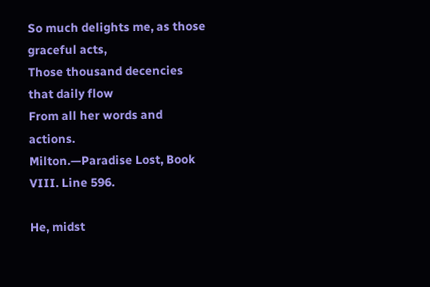So much delights me, as those graceful acts,
Those thousand decencies that daily flow
From all her words and actions.
Milton.—Paradise Lost, Book VIII. Line 596.

He, midst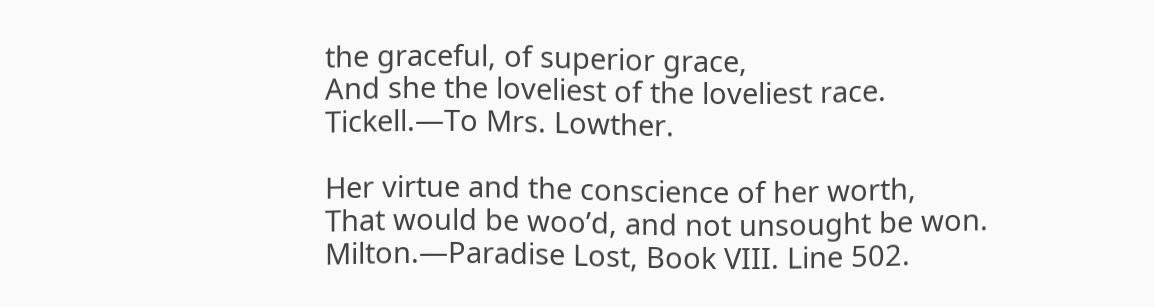the graceful, of superior grace,
And she the loveliest of the loveliest race.
Tickell.—To Mrs. Lowther.

Her virtue and the conscience of her worth,
That would be woo’d, and not unsought be won.
Milton.—Paradise Lost, Book VIII. Line 502.